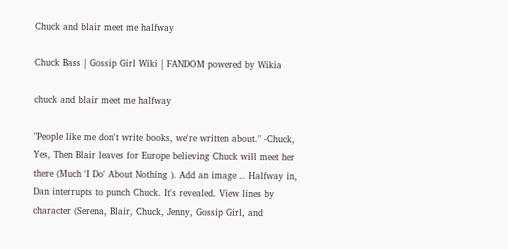Chuck and blair meet me halfway

Chuck Bass | Gossip Girl Wiki | FANDOM powered by Wikia

chuck and blair meet me halfway

"People like me don't write books, we're written about." -Chuck, Yes, Then Blair leaves for Europe believing Chuck will meet her there (Much 'I Do' About Nothing ). Add an image .. Halfway in, Dan interrupts to punch Chuck. It's revealed. View lines by character (Serena, Blair, Chuck, Jenny, Gossip Girl, and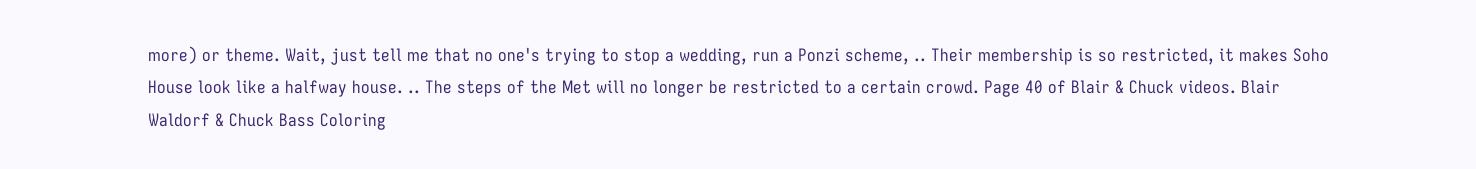more) or theme. Wait, just tell me that no one's trying to stop a wedding, run a Ponzi scheme, .. Their membership is so restricted, it makes Soho House look like a halfway house. .. The steps of the Met will no longer be restricted to a certain crowd. Page 40 of Blair & Chuck videos. Blair Waldorf & Chuck Bass Coloring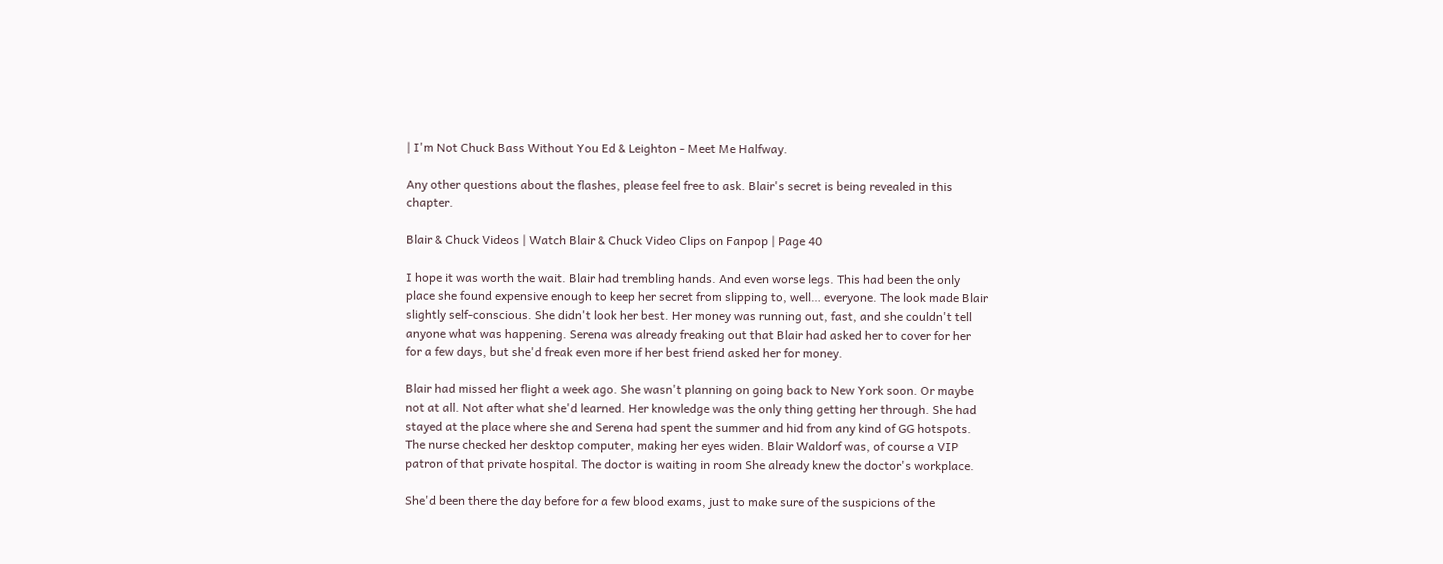| I'm Not Chuck Bass Without You Ed & Leighton - Meet Me Halfway.

Any other questions about the flashes, please feel free to ask. Blair's secret is being revealed in this chapter.

Blair & Chuck Videos | Watch Blair & Chuck Video Clips on Fanpop | Page 40

I hope it was worth the wait. Blair had trembling hands. And even worse legs. This had been the only place she found expensive enough to keep her secret from slipping to, well… everyone. The look made Blair slightly self-conscious. She didn't look her best. Her money was running out, fast, and she couldn't tell anyone what was happening. Serena was already freaking out that Blair had asked her to cover for her for a few days, but she'd freak even more if her best friend asked her for money.

Blair had missed her flight a week ago. She wasn't planning on going back to New York soon. Or maybe not at all. Not after what she'd learned. Her knowledge was the only thing getting her through. She had stayed at the place where she and Serena had spent the summer and hid from any kind of GG hotspots. The nurse checked her desktop computer, making her eyes widen. Blair Waldorf was, of course a VIP patron of that private hospital. The doctor is waiting in room She already knew the doctor's workplace.

She'd been there the day before for a few blood exams, just to make sure of the suspicions of the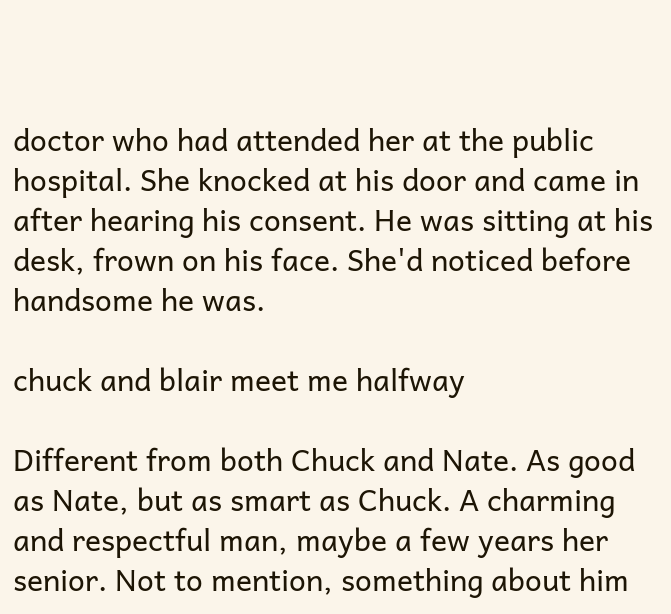doctor who had attended her at the public hospital. She knocked at his door and came in after hearing his consent. He was sitting at his desk, frown on his face. She'd noticed before handsome he was.

chuck and blair meet me halfway

Different from both Chuck and Nate. As good as Nate, but as smart as Chuck. A charming and respectful man, maybe a few years her senior. Not to mention, something about him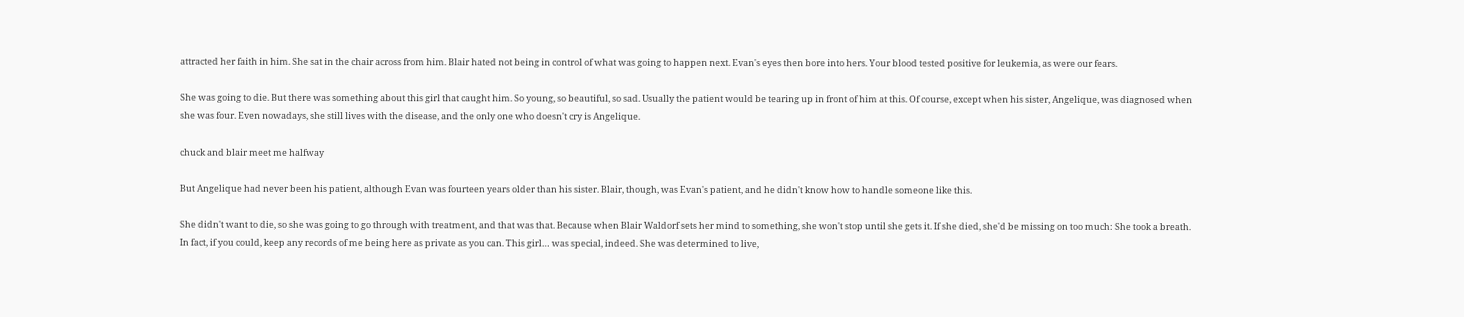attracted her faith in him. She sat in the chair across from him. Blair hated not being in control of what was going to happen next. Evan's eyes then bore into hers. Your blood tested positive for leukemia, as were our fears.

She was going to die. But there was something about this girl that caught him. So young, so beautiful, so sad. Usually the patient would be tearing up in front of him at this. Of course, except when his sister, Angelique, was diagnosed when she was four. Even nowadays, she still lives with the disease, and the only one who doesn't cry is Angelique.

chuck and blair meet me halfway

But Angelique had never been his patient, although Evan was fourteen years older than his sister. Blair, though, was Evan's patient, and he didn't know how to handle someone like this.

She didn't want to die, so she was going to go through with treatment, and that was that. Because when Blair Waldorf sets her mind to something, she won't stop until she gets it. If she died, she'd be missing on too much: She took a breath. In fact, if you could, keep any records of me being here as private as you can. This girl… was special, indeed. She was determined to live,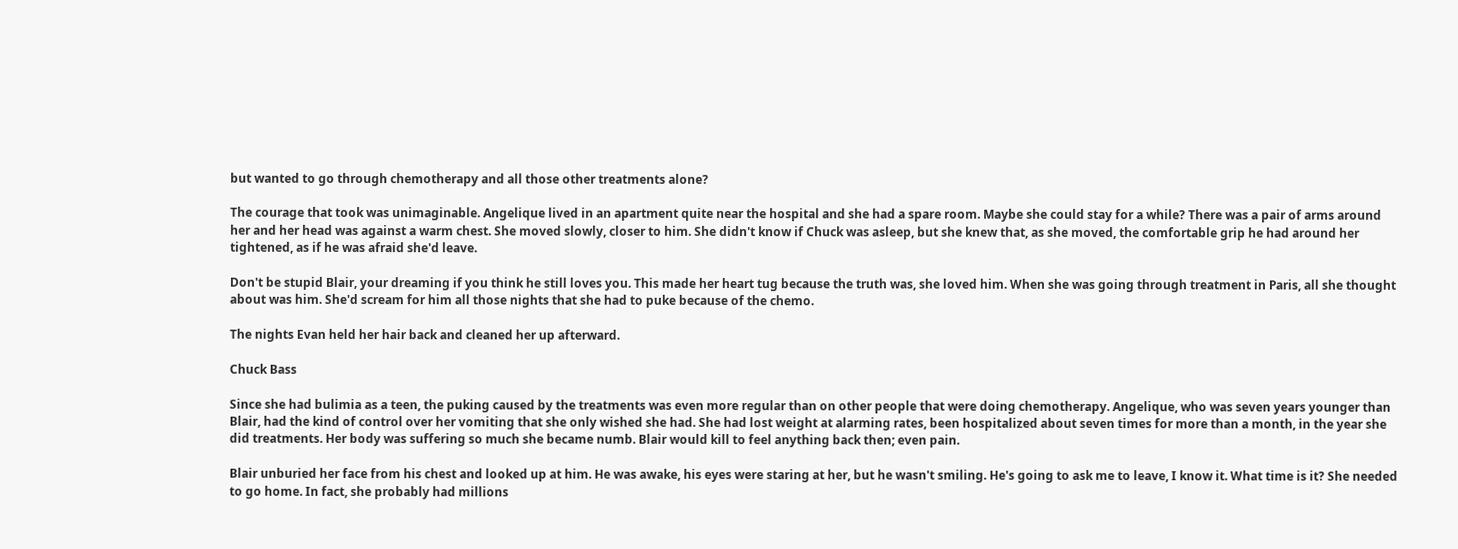but wanted to go through chemotherapy and all those other treatments alone?

The courage that took was unimaginable. Angelique lived in an apartment quite near the hospital and she had a spare room. Maybe she could stay for a while? There was a pair of arms around her and her head was against a warm chest. She moved slowly, closer to him. She didn't know if Chuck was asleep, but she knew that, as she moved, the comfortable grip he had around her tightened, as if he was afraid she'd leave.

Don't be stupid Blair, your dreaming if you think he still loves you. This made her heart tug because the truth was, she loved him. When she was going through treatment in Paris, all she thought about was him. She'd scream for him all those nights that she had to puke because of the chemo.

The nights Evan held her hair back and cleaned her up afterward.

Chuck Bass

Since she had bulimia as a teen, the puking caused by the treatments was even more regular than on other people that were doing chemotherapy. Angelique, who was seven years younger than Blair, had the kind of control over her vomiting that she only wished she had. She had lost weight at alarming rates, been hospitalized about seven times for more than a month, in the year she did treatments. Her body was suffering so much she became numb. Blair would kill to feel anything back then; even pain.

Blair unburied her face from his chest and looked up at him. He was awake, his eyes were staring at her, but he wasn't smiling. He's going to ask me to leave, I know it. What time is it? She needed to go home. In fact, she probably had millions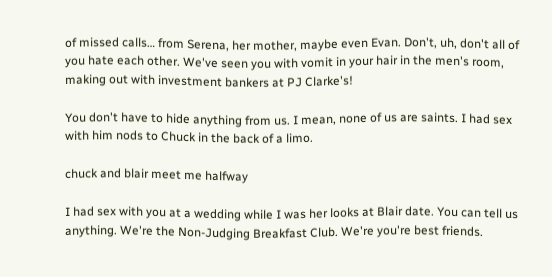of missed calls… from Serena, her mother, maybe even Evan. Don't, uh, don't all of you hate each other. We've seen you with vomit in your hair in the men's room, making out with investment bankers at PJ Clarke's!

You don't have to hide anything from us. I mean, none of us are saints. I had sex with him nods to Chuck in the back of a limo.

chuck and blair meet me halfway

I had sex with you at a wedding while I was her looks at Blair date. You can tell us anything. We're the Non-Judging Breakfast Club. We're you're best friends.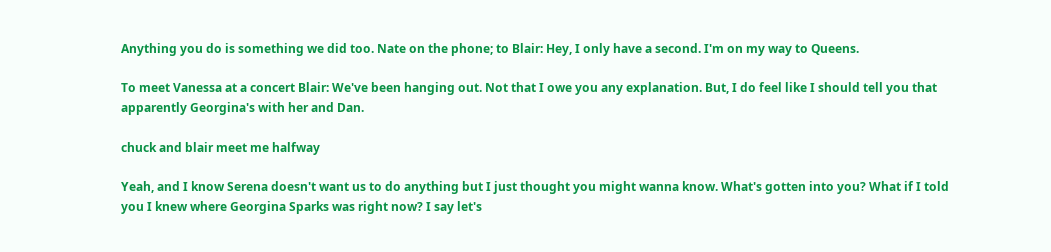Anything you do is something we did too. Nate on the phone; to Blair: Hey, I only have a second. I'm on my way to Queens.

To meet Vanessa at a concert Blair: We've been hanging out. Not that I owe you any explanation. But, I do feel like I should tell you that apparently Georgina's with her and Dan.

chuck and blair meet me halfway

Yeah, and I know Serena doesn't want us to do anything but I just thought you might wanna know. What's gotten into you? What if I told you I knew where Georgina Sparks was right now? I say let's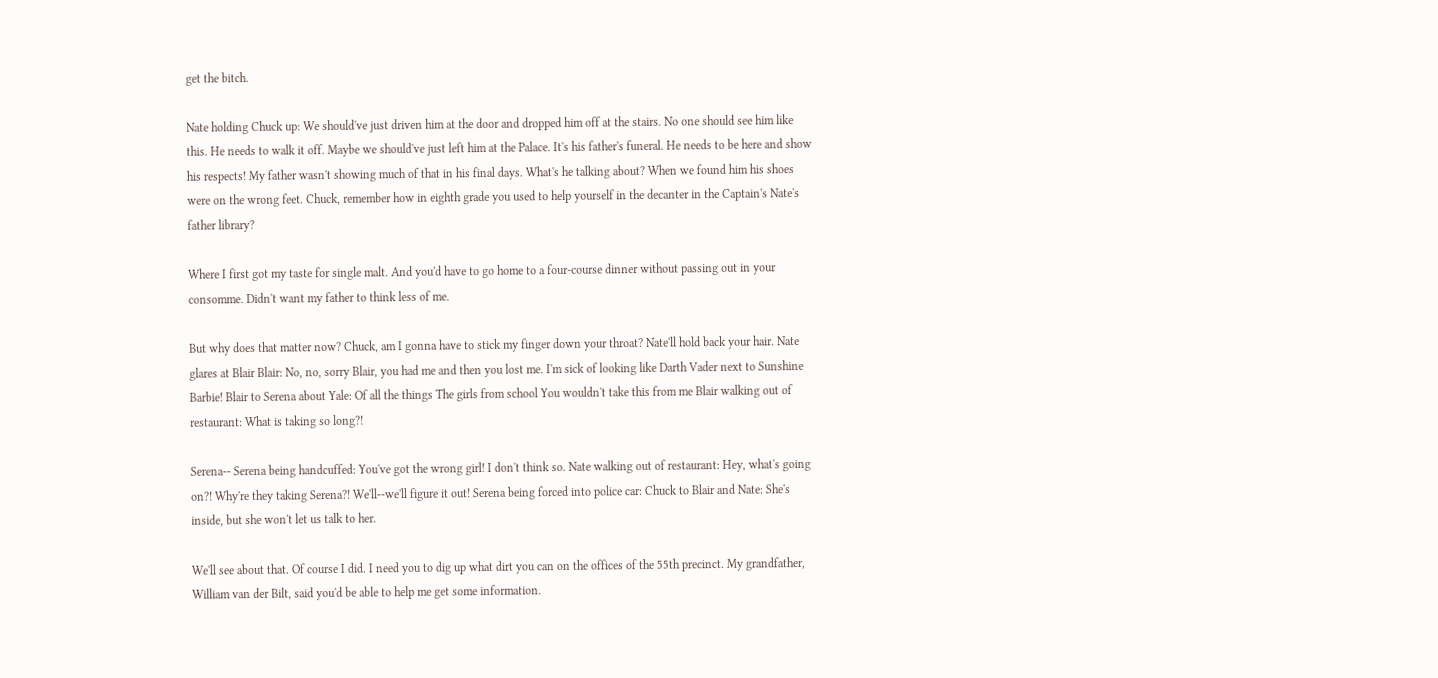get the bitch.

Nate holding Chuck up: We should've just driven him at the door and dropped him off at the stairs. No one should see him like this. He needs to walk it off. Maybe we should've just left him at the Palace. It's his father's funeral. He needs to be here and show his respects! My father wasn't showing much of that in his final days. What's he talking about? When we found him his shoes were on the wrong feet. Chuck, remember how in eighth grade you used to help yourself in the decanter in the Captain's Nate's father library?

Where I first got my taste for single malt. And you'd have to go home to a four-course dinner without passing out in your consomme. Didn't want my father to think less of me.

But why does that matter now? Chuck, am I gonna have to stick my finger down your throat? Nate'll hold back your hair. Nate glares at Blair Blair: No, no, sorry Blair, you had me and then you lost me. I'm sick of looking like Darth Vader next to Sunshine Barbie! Blair to Serena about Yale: Of all the things The girls from school You wouldn't take this from me Blair walking out of restaurant: What is taking so long?!

Serena-- Serena being handcuffed: You've got the wrong girl! I don't think so. Nate walking out of restaurant: Hey, what's going on?! Why're they taking Serena?! We'll--we'll figure it out! Serena being forced into police car: Chuck to Blair and Nate: She's inside, but she won't let us talk to her.

We'll see about that. Of course I did. I need you to dig up what dirt you can on the offices of the 55th precinct. My grandfather, William van der Bilt, said you'd be able to help me get some information.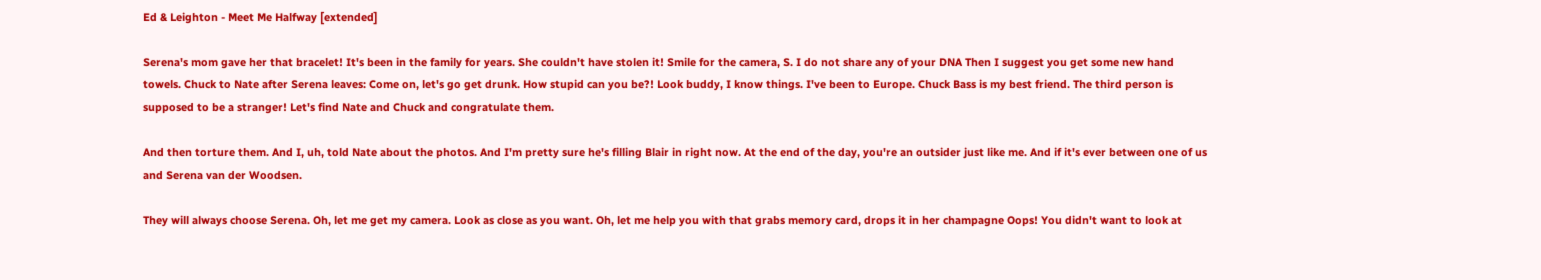Ed & Leighton - Meet Me Halfway [extended]

Serena's mom gave her that bracelet! It's been in the family for years. She couldn't have stolen it! Smile for the camera, S. I do not share any of your DNA Then I suggest you get some new hand towels. Chuck to Nate after Serena leaves: Come on, let's go get drunk. How stupid can you be?! Look buddy, I know things. I've been to Europe. Chuck Bass is my best friend. The third person is supposed to be a stranger! Let's find Nate and Chuck and congratulate them.

And then torture them. And I, uh, told Nate about the photos. And I'm pretty sure he's filling Blair in right now. At the end of the day, you're an outsider just like me. And if it's ever between one of us and Serena van der Woodsen.

They will always choose Serena. Oh, let me get my camera. Look as close as you want. Oh, let me help you with that grabs memory card, drops it in her champagne Oops! You didn't want to look at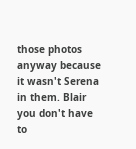those photos anyway because it wasn't Serena in them. Blair you don't have to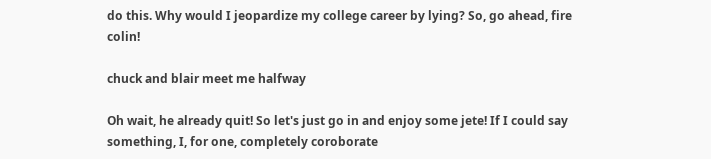do this. Why would I jeopardize my college career by lying? So, go ahead, fire colin!

chuck and blair meet me halfway

Oh wait, he already quit! So let's just go in and enjoy some jete! If I could say something, I, for one, completely coroborate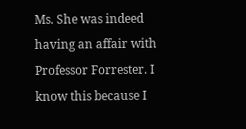Ms. She was indeed having an affair with Professor Forrester. I know this because I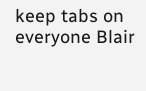keep tabs on everyone Blair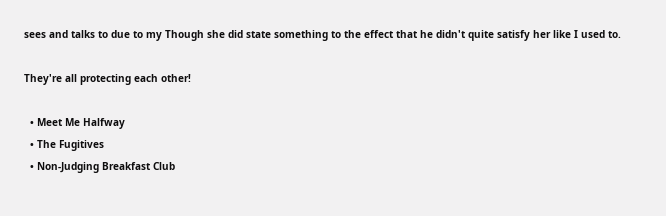sees and talks to due to my Though she did state something to the effect that he didn't quite satisfy her like I used to.

They're all protecting each other!

  • Meet Me Halfway
  • The Fugitives
  • Non-Judging Breakfast Club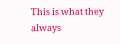This is what they always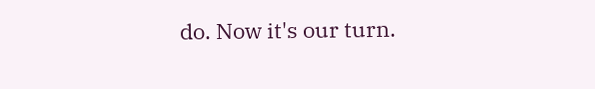do. Now it's our turn.